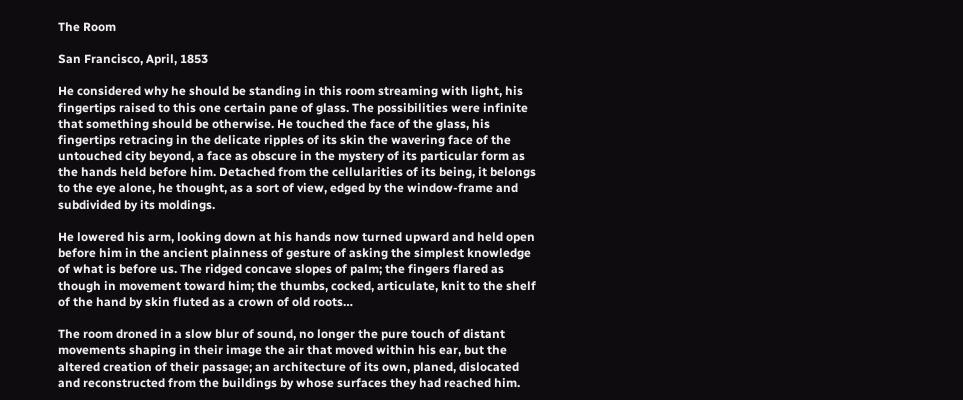The Room

San Francisco, April, 1853

He considered why he should be standing in this room streaming with light, his fingertips raised to this one certain pane of glass. The possibilities were infinite that something should be otherwise. He touched the face of the glass, his fingertips retracing in the delicate ripples of its skin the wavering face of the untouched city beyond, a face as obscure in the mystery of its particular form as the hands held before him. Detached from the cellularities of its being, it belongs to the eye alone, he thought, as a sort of view, edged by the window-frame and subdivided by its moldings.

He lowered his arm, looking down at his hands now turned upward and held open before him in the ancient plainness of gesture of asking the simplest knowledge of what is before us. The ridged concave slopes of palm; the fingers flared as though in movement toward him; the thumbs, cocked, articulate, knit to the shelf of the hand by skin fluted as a crown of old roots…

The room droned in a slow blur of sound, no longer the pure touch of distant movements shaping in their image the air that moved within his ear, but the altered creation of their passage; an architecture of its own, planed, dislocated and reconstructed from the buildings by whose surfaces they had reached him.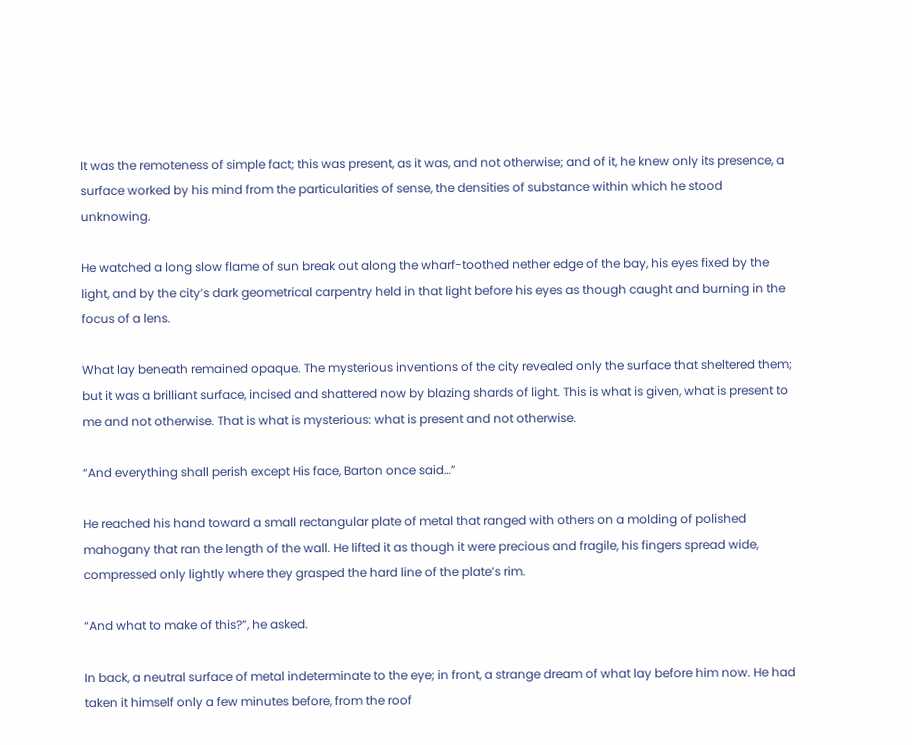It was the remoteness of simple fact; this was present, as it was, and not otherwise; and of it, he knew only its presence, a surface worked by his mind from the particularities of sense, the densities of substance within which he stood unknowing.

He watched a long slow flame of sun break out along the wharf-toothed nether edge of the bay, his eyes fixed by the light, and by the city’s dark geometrical carpentry held in that light before his eyes as though caught and burning in the focus of a lens.

What lay beneath remained opaque. The mysterious inventions of the city revealed only the surface that sheltered them; but it was a brilliant surface, incised and shattered now by blazing shards of light. This is what is given, what is present to me and not otherwise. That is what is mysterious: what is present and not otherwise.

“And everything shall perish except His face, Barton once said…”

He reached his hand toward a small rectangular plate of metal that ranged with others on a molding of polished mahogany that ran the length of the wall. He lifted it as though it were precious and fragile, his fingers spread wide, compressed only lightly where they grasped the hard line of the plate’s rim.

“And what to make of this?”, he asked.

In back, a neutral surface of metal indeterminate to the eye; in front, a strange dream of what lay before him now. He had taken it himself only a few minutes before, from the roof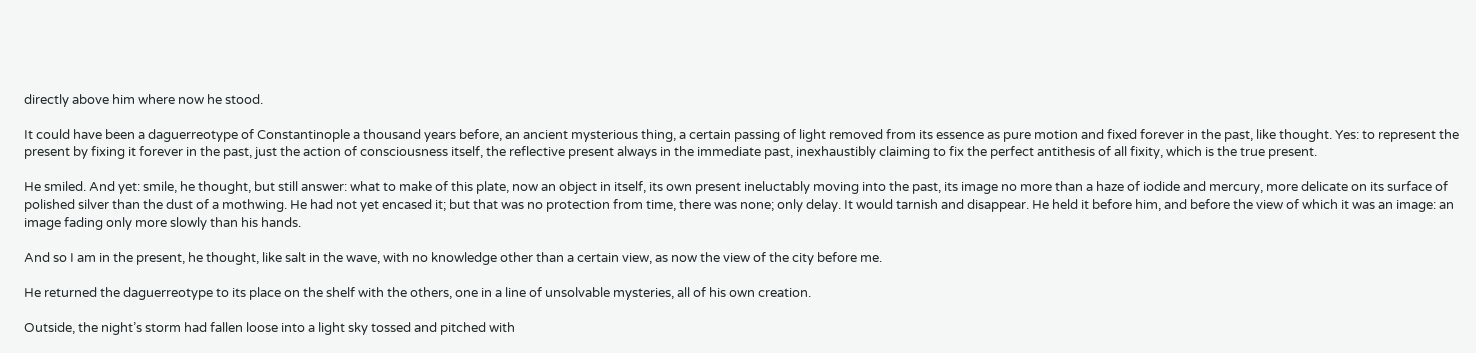directly above him where now he stood.

It could have been a daguerreotype of Constantinople a thousand years before, an ancient mysterious thing, a certain passing of light removed from its essence as pure motion and fixed forever in the past, like thought. Yes: to represent the present by fixing it forever in the past, just the action of consciousness itself, the reflective present always in the immediate past, inexhaustibly claiming to fix the perfect antithesis of all fixity, which is the true present.

He smiled. And yet: smile, he thought, but still answer: what to make of this plate, now an object in itself, its own present ineluctably moving into the past, its image no more than a haze of iodide and mercury, more delicate on its surface of polished silver than the dust of a mothwing. He had not yet encased it; but that was no protection from time, there was none; only delay. It would tarnish and disappear. He held it before him, and before the view of which it was an image: an image fading only more slowly than his hands.

And so I am in the present, he thought, like salt in the wave, with no knowledge other than a certain view, as now the view of the city before me.

He returned the daguerreotype to its place on the shelf with the others, one in a line of unsolvable mysteries, all of his own creation.

Outside, the night’s storm had fallen loose into a light sky tossed and pitched with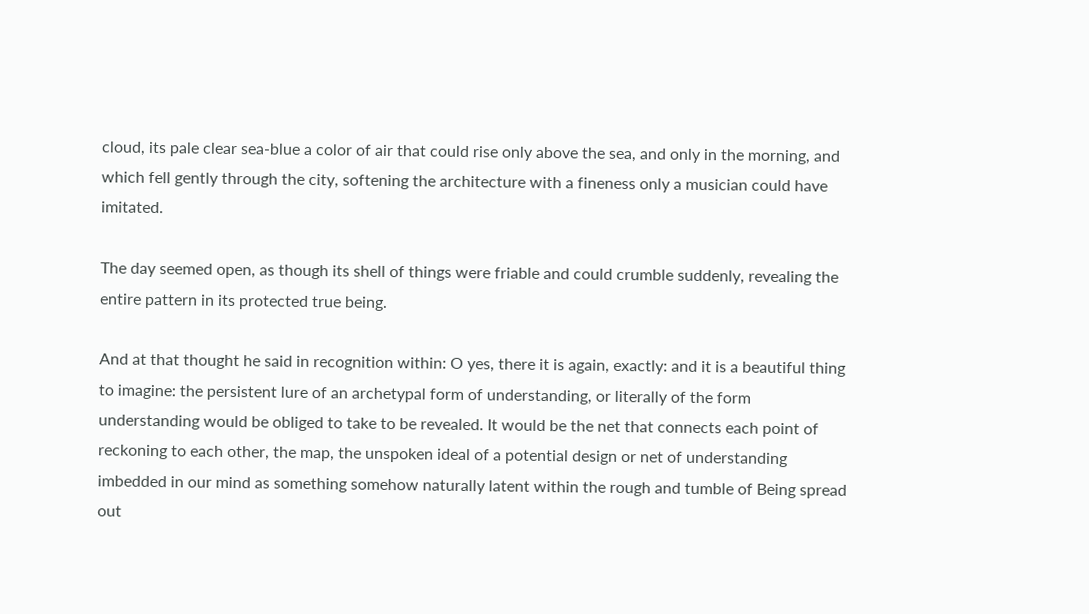cloud, its pale clear sea-blue a color of air that could rise only above the sea, and only in the morning, and which fell gently through the city, softening the architecture with a fineness only a musician could have imitated.

The day seemed open, as though its shell of things were friable and could crumble suddenly, revealing the entire pattern in its protected true being.

And at that thought he said in recognition within: O yes, there it is again, exactly: and it is a beautiful thing to imagine: the persistent lure of an archetypal form of understanding, or literally of the form understanding would be obliged to take to be revealed. It would be the net that connects each point of reckoning to each other, the map, the unspoken ideal of a potential design or net of understanding imbedded in our mind as something somehow naturally latent within the rough and tumble of Being spread out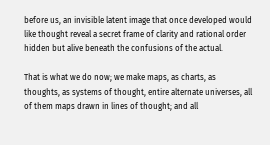before us, an invisible latent image that once developed would like thought reveal a secret frame of clarity and rational order hidden but alive beneath the confusions of the actual.

That is what we do now; we make maps, as charts, as thoughts, as systems of thought, entire alternate universes, all of them maps drawn in lines of thought; and all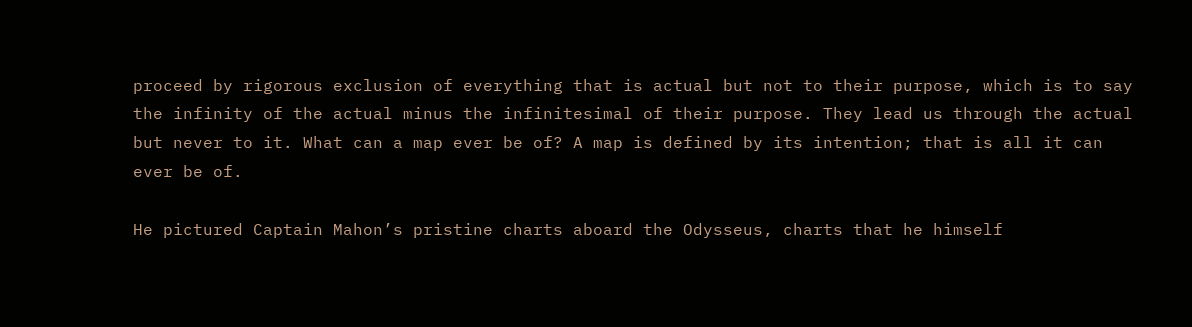proceed by rigorous exclusion of everything that is actual but not to their purpose, which is to say the infinity of the actual minus the infinitesimal of their purpose. They lead us through the actual but never to it. What can a map ever be of? A map is defined by its intention; that is all it can ever be of.

He pictured Captain Mahon’s pristine charts aboard the Odysseus, charts that he himself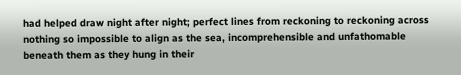had helped draw night after night; perfect lines from reckoning to reckoning across nothing so impossible to align as the sea, incomprehensible and unfathomable beneath them as they hung in their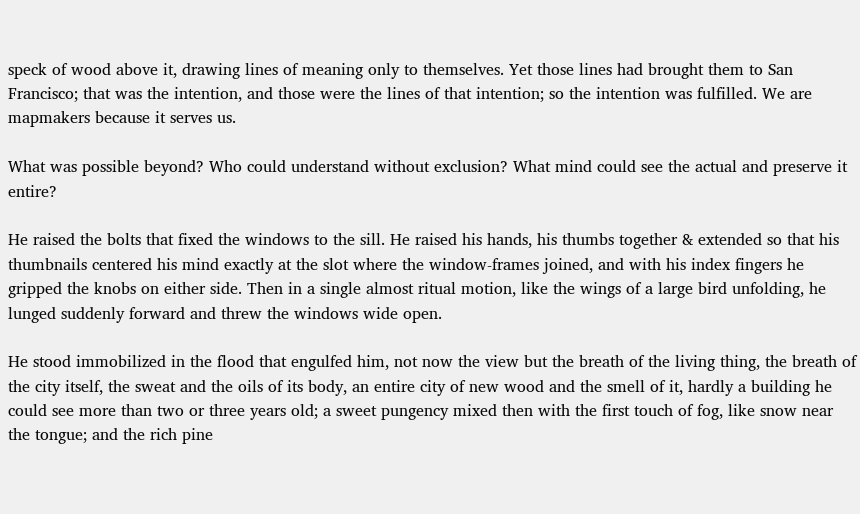speck of wood above it, drawing lines of meaning only to themselves. Yet those lines had brought them to San Francisco; that was the intention, and those were the lines of that intention; so the intention was fulfilled. We are mapmakers because it serves us.

What was possible beyond? Who could understand without exclusion? What mind could see the actual and preserve it entire?

He raised the bolts that fixed the windows to the sill. He raised his hands, his thumbs together & extended so that his thumbnails centered his mind exactly at the slot where the window-frames joined, and with his index fingers he gripped the knobs on either side. Then in a single almost ritual motion, like the wings of a large bird unfolding, he lunged suddenly forward and threw the windows wide open.

He stood immobilized in the flood that engulfed him, not now the view but the breath of the living thing, the breath of the city itself, the sweat and the oils of its body, an entire city of new wood and the smell of it, hardly a building he could see more than two or three years old; a sweet pungency mixed then with the first touch of fog, like snow near the tongue; and the rich pine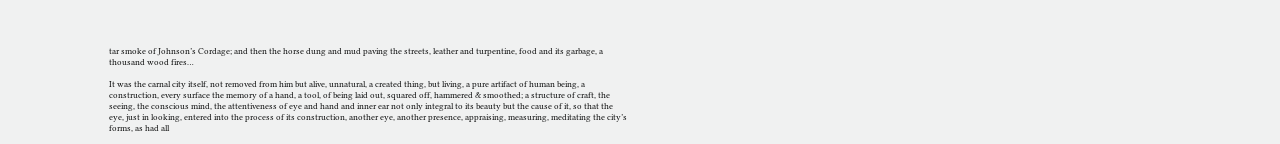tar smoke of Johnson’s Cordage; and then the horse dung and mud paving the streets, leather and turpentine, food and its garbage, a thousand wood fires…

It was the carnal city itself, not removed from him but alive, unnatural, a created thing, but living, a pure artifact of human being, a construction, every surface the memory of a hand, a tool, of being laid out, squared off, hammered & smoothed; a structure of craft, the seeing, the conscious mind, the attentiveness of eye and hand and inner ear not only integral to its beauty but the cause of it, so that the eye, just in looking, entered into the process of its construction, another eye, another presence, appraising, measuring, meditating the city’s forms, as had all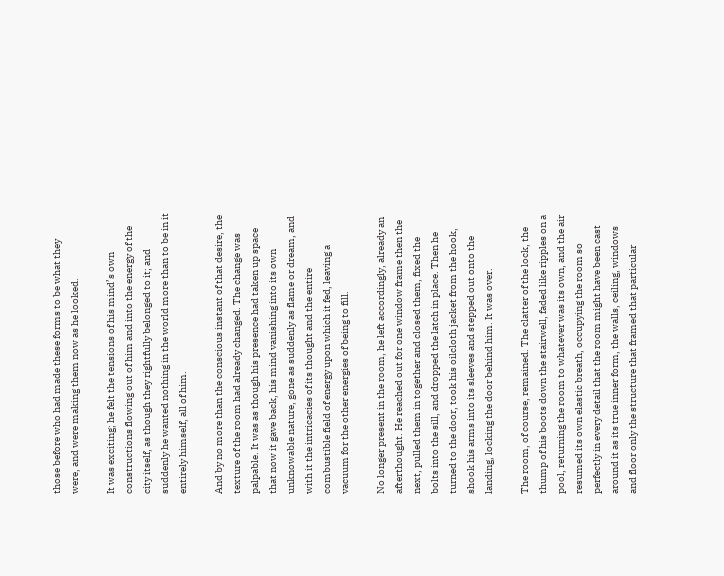those before who had made these forms to be what they were, and were making them now as he looked.

It was exciting; he felt the tensions of his mind’s own constructions flowing out of him and into the energy of the city itself, as though they rightfully belonged to it; and suddenly he wanted nothing in the world more than to be in it entirely himself, all of him.

And by no more than the conscious instant of that desire, the texture of the room had already changed. The change was palpable. It was as though his presence had taken up space that now it gave back, his mind vanishing into its own unknowable nature, gone as suddenly as flame or dream, and with it the intricacies of its thought and the entire combustible field of energy upon which it fed, leaving a vacuum for the other energies of being to fill.

No longer present in the room, he left accordingly, already an afterthought. He reached out for one window frame then the next, pulled them in together and closed them, fixed the bolts into the sill, and dropped the latch in place. Then he turned to the door, took his oilcloth jacket from the hook, shook his arms into its sleeves and stepped out onto the landing, locking the door behind him. It was over.

The room, of course, remained. The clatter of the lock, the thump of his boots down the stairwell, faded like ripples on a pool, returning the room to whatever was its own, and the air resumed its own elastic breath, occupying the room so perfectly in every detail that the room might have been cast around it as its true inner form, the walls, ceiling, windows and floor only the structure that framed that particular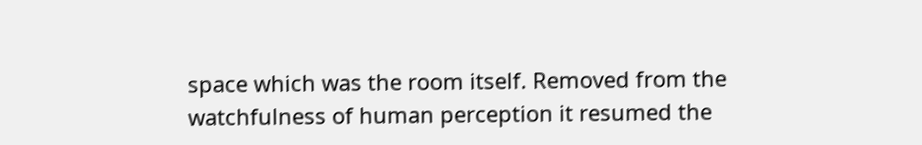space which was the room itself. Removed from the watchfulness of human perception it resumed the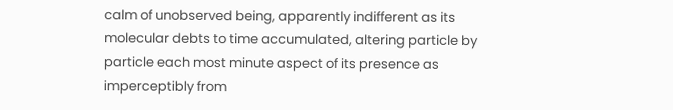calm of unobserved being, apparently indifferent as its molecular debts to time accumulated, altering particle by particle each most minute aspect of its presence as imperceptibly from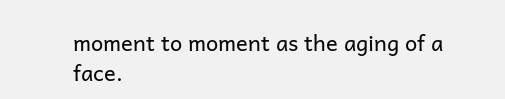moment to moment as the aging of a face.